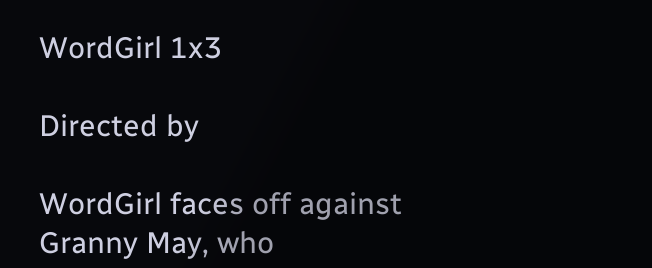WordGirl 1x3

Directed by

WordGirl faces off against Granny May, who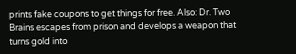prints fake coupons to get things for free. Also: Dr. Two Brains escapes from prison and develops a weapon that turns gold into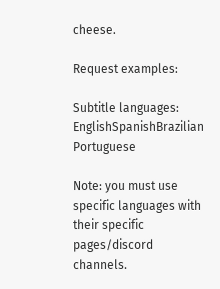cheese.

Request examples:

Subtitle languages: EnglishSpanishBrazilian Portuguese

Note: you must use specific languages with their specific pages/discord channels.